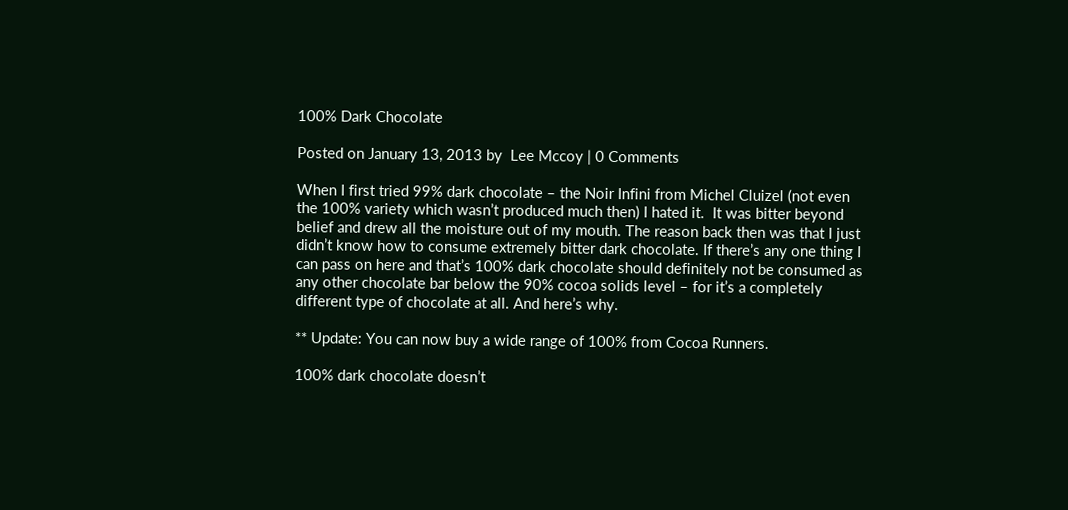100% Dark Chocolate

Posted on January 13, 2013 by  Lee Mccoy | 0 Comments

When I first tried 99% dark chocolate – the Noir Infini from Michel Cluizel (not even the 100% variety which wasn’t produced much then) I hated it.  It was bitter beyond belief and drew all the moisture out of my mouth. The reason back then was that I just didn’t know how to consume extremely bitter dark chocolate. If there’s any one thing I can pass on here and that’s 100% dark chocolate should definitely not be consumed as any other chocolate bar below the 90% cocoa solids level – for it’s a completely different type of chocolate at all. And here’s why.

** Update: You can now buy a wide range of 100% from Cocoa Runners.

100% dark chocolate doesn’t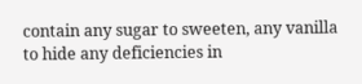contain any sugar to sweeten, any vanilla to hide any deficiencies in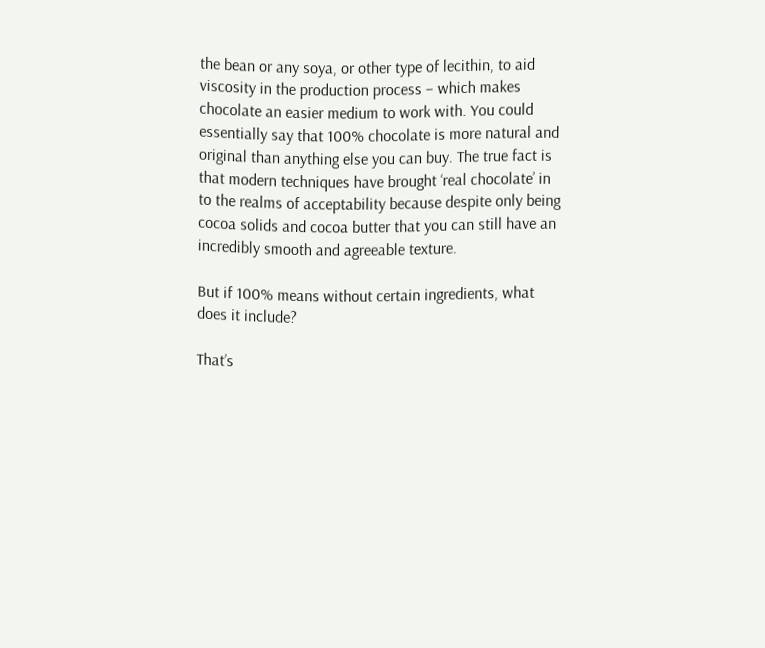the bean or any soya, or other type of lecithin, to aid viscosity in the production process – which makes chocolate an easier medium to work with. You could essentially say that 100% chocolate is more natural and original than anything else you can buy. The true fact is that modern techniques have brought ‘real chocolate’ in to the realms of acceptability because despite only being cocoa solids and cocoa butter that you can still have an incredibly smooth and agreeable texture.

But if 100% means without certain ingredients, what does it include?

That’s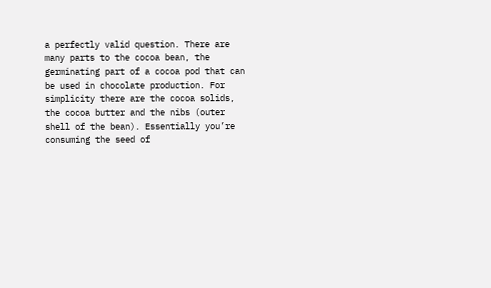a perfectly valid question. There are many parts to the cocoa bean, the germinating part of a cocoa pod that can be used in chocolate production. For simplicity there are the cocoa solids, the cocoa butter and the nibs (outer shell of the bean). Essentially you’re consuming the seed of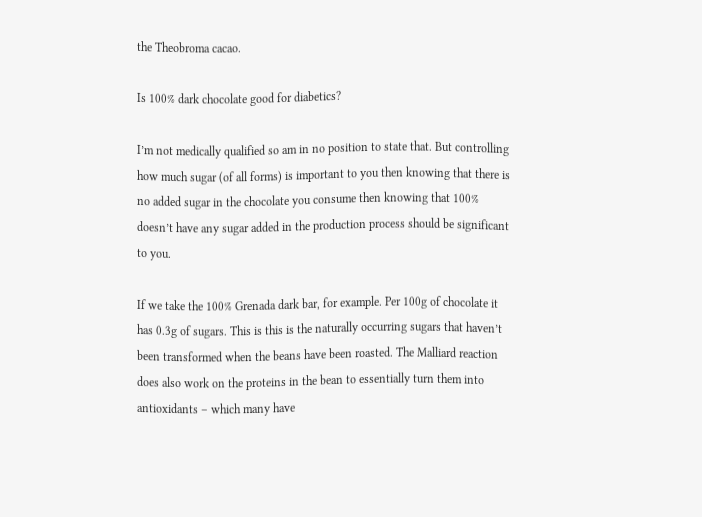the Theobroma cacao.

Is 100% dark chocolate good for diabetics?

I’m not medically qualified so am in no position to state that. But controlling how much sugar (of all forms) is important to you then knowing that there is no added sugar in the chocolate you consume then knowing that 100% doesn’t have any sugar added in the production process should be significant to you.

If we take the 100% Grenada dark bar, for example. Per 100g of chocolate it has 0.3g of sugars. This is this is the naturally occurring sugars that haven’t been transformed when the beans have been roasted. The Malliard reaction does also work on the proteins in the bean to essentially turn them into antioxidants – which many have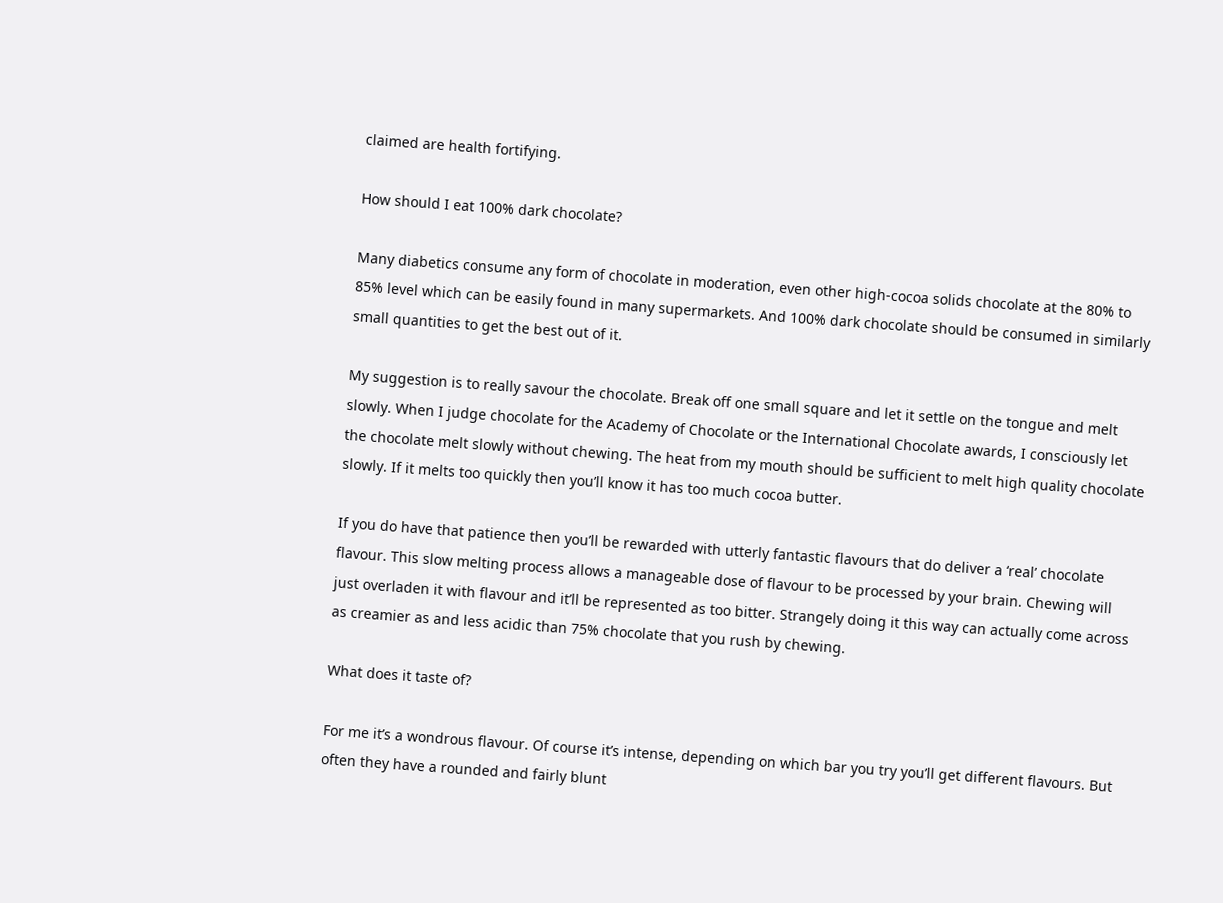claimed are health fortifying.

How should I eat 100% dark chocolate?

Many diabetics consume any form of chocolate in moderation, even other high-cocoa solids chocolate at the 80% to 85% level which can be easily found in many supermarkets. And 100% dark chocolate should be consumed in similarly small quantities to get the best out of it.

My suggestion is to really savour the chocolate. Break off one small square and let it settle on the tongue and melt slowly. When I judge chocolate for the Academy of Chocolate or the International Chocolate awards, I consciously let the chocolate melt slowly without chewing. The heat from my mouth should be sufficient to melt high quality chocolate slowly. If it melts too quickly then you’ll know it has too much cocoa butter.

If you do have that patience then you’ll be rewarded with utterly fantastic flavours that do deliver a ‘real’ chocolate flavour. This slow melting process allows a manageable dose of flavour to be processed by your brain. Chewing will just overladen it with flavour and it’ll be represented as too bitter. Strangely doing it this way can actually come across as creamier as and less acidic than 75% chocolate that you rush by chewing.

What does it taste of?

For me it’s a wondrous flavour. Of course it’s intense, depending on which bar you try you’ll get different flavours. But often they have a rounded and fairly blunt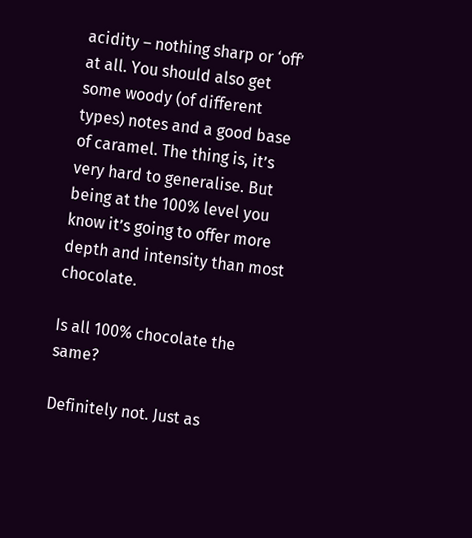acidity – nothing sharp or ‘off’ at all. You should also get some woody (of different types) notes and a good base of caramel. The thing is, it’s very hard to generalise. But being at the 100% level you know it’s going to offer more depth and intensity than most chocolate.

Is all 100% chocolate the same?

Definitely not. Just as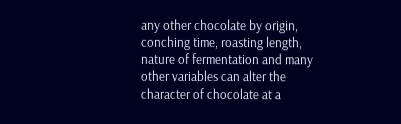any other chocolate by origin, conching time, roasting length, nature of fermentation and many other variables can alter the character of chocolate at a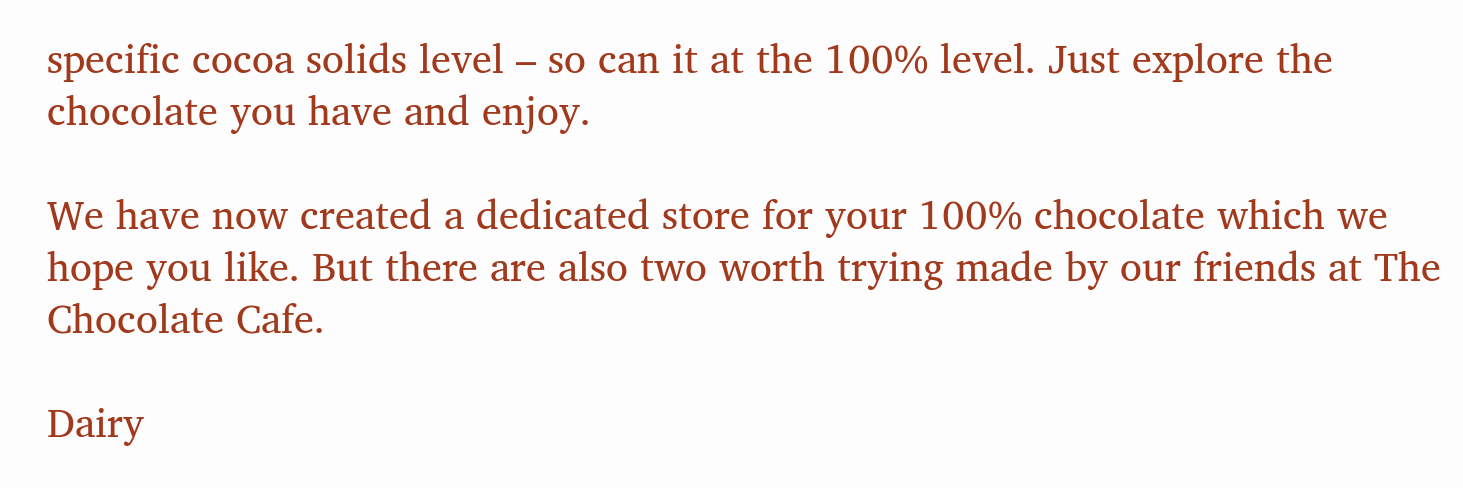specific cocoa solids level – so can it at the 100% level. Just explore the chocolate you have and enjoy.

We have now created a dedicated store for your 100% chocolate which we hope you like. But there are also two worth trying made by our friends at The Chocolate Cafe.

Dairy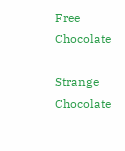Free Chocolate

Strange Chocolate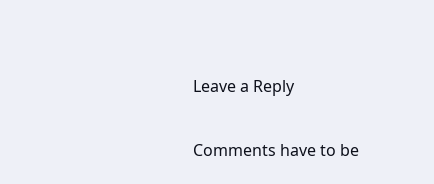Leave a Reply

Comments have to be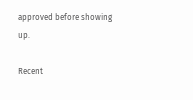approved before showing up.

Recent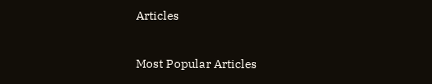Articles

Most Popular Articles